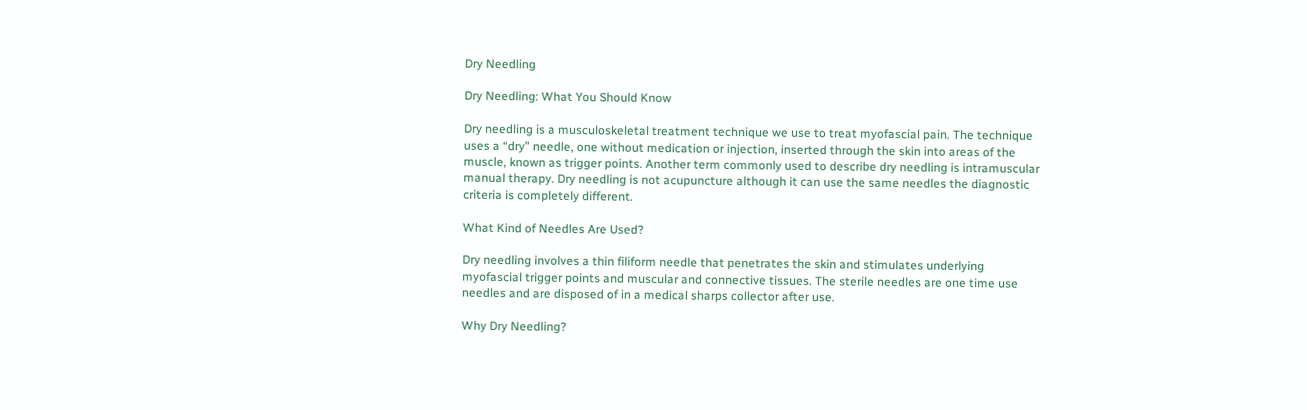Dry Needling

Dry Needling: What You Should Know

Dry needling is a musculoskeletal treatment technique we use to treat myofascial pain. The technique uses a “dry” needle, one without medication or injection, inserted through the skin into areas of the muscle, known as trigger points. Another term commonly used to describe dry needling is intramuscular manual therapy. Dry needling is not acupuncture although it can use the same needles the diagnostic criteria is completely different.

What Kind of Needles Are Used?

Dry needling involves a thin filiform needle that penetrates the skin and stimulates underlying myofascial trigger points and muscular and connective tissues. The sterile needles are one time use needles and are disposed of in a medical sharps collector after use.

Why Dry Needling?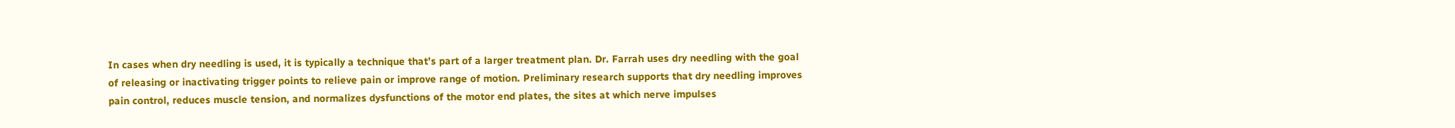In cases when dry needling is used, it is typically a technique that’s part of a larger treatment plan. Dr. Farrah uses dry needling with the goal of releasing or inactivating trigger points to relieve pain or improve range of motion. Preliminary research supports that dry needling improves pain control, reduces muscle tension, and normalizes dysfunctions of the motor end plates, the sites at which nerve impulses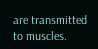are transmitted to muscles.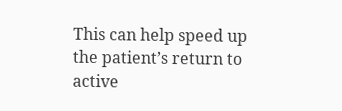This can help speed up the patient’s return to active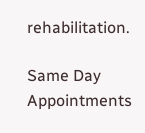rehabilitation.

Same Day Appointments